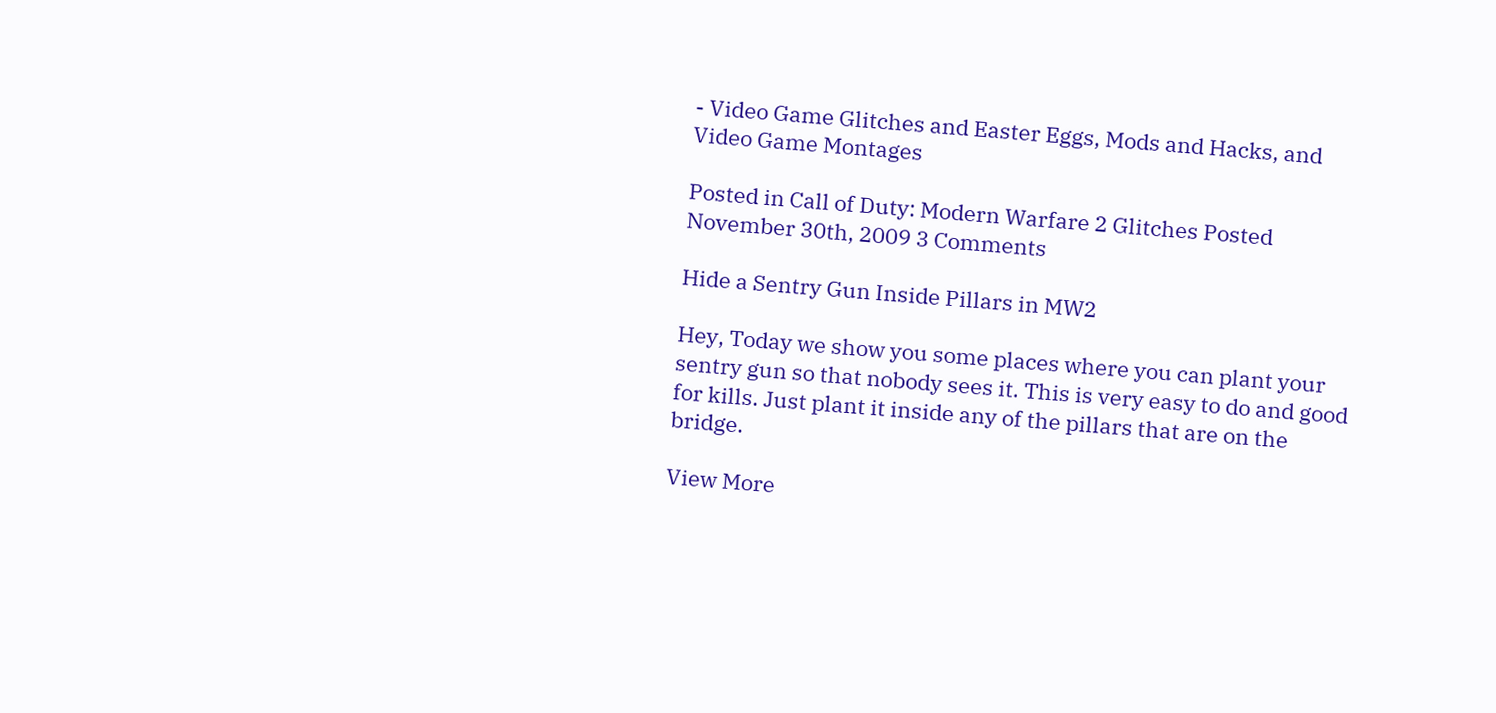- Video Game Glitches and Easter Eggs, Mods and Hacks, and Video Game Montages

Posted in Call of Duty: Modern Warfare 2 Glitches Posted November 30th, 2009 3 Comments

Hide a Sentry Gun Inside Pillars in MW2

Hey, Today we show you some places where you can plant your sentry gun so that nobody sees it. This is very easy to do and good for kills. Just plant it inside any of the pillars that are on the bridge.

View More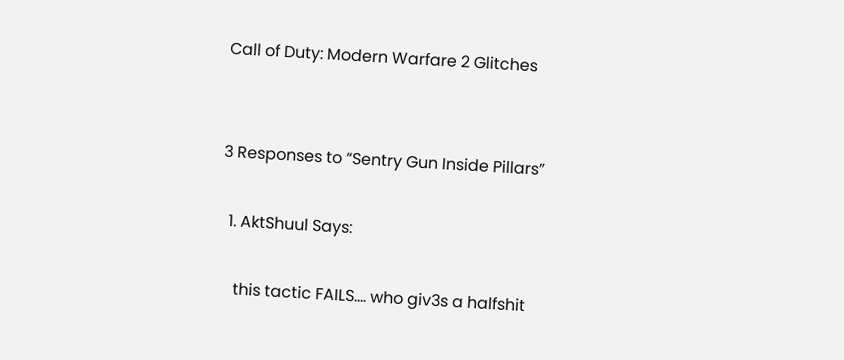Call of Duty: Modern Warfare 2 Glitches


3 Responses to “Sentry Gun Inside Pillars”

  1. AktShuul Says:

    this tactic FAILS…. who giv3s a halfshit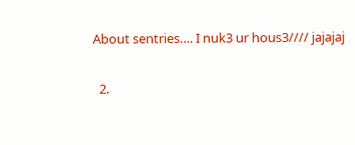About sentries…. I nuk3 ur hous3//// jajajaj

  2.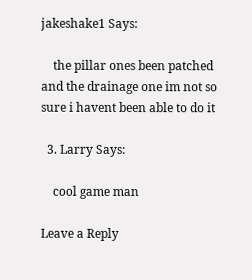jakeshake1 Says:

    the pillar ones been patched and the drainage one im not so sure i havent been able to do it

  3. Larry Says:

    cool game man

Leave a Reply